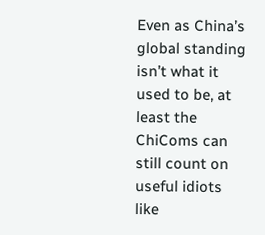Even as China’s global standing isn’t what it used to be, at least the ChiComs can still count on useful idiots like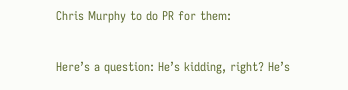Chris Murphy to do PR for them:

Here’s a question: He’s kidding, right? He’s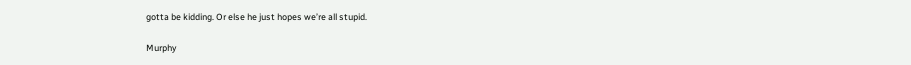gotta be kidding. Or else he just hopes we’re all stupid.

Murphy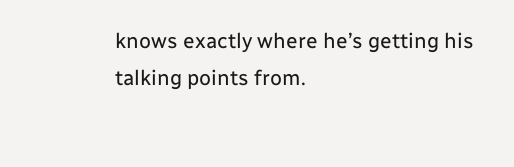knows exactly where he’s getting his talking points from.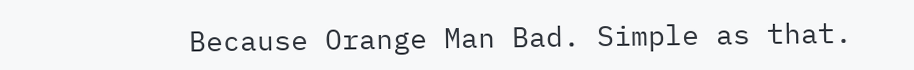Because Orange Man Bad. Simple as that.